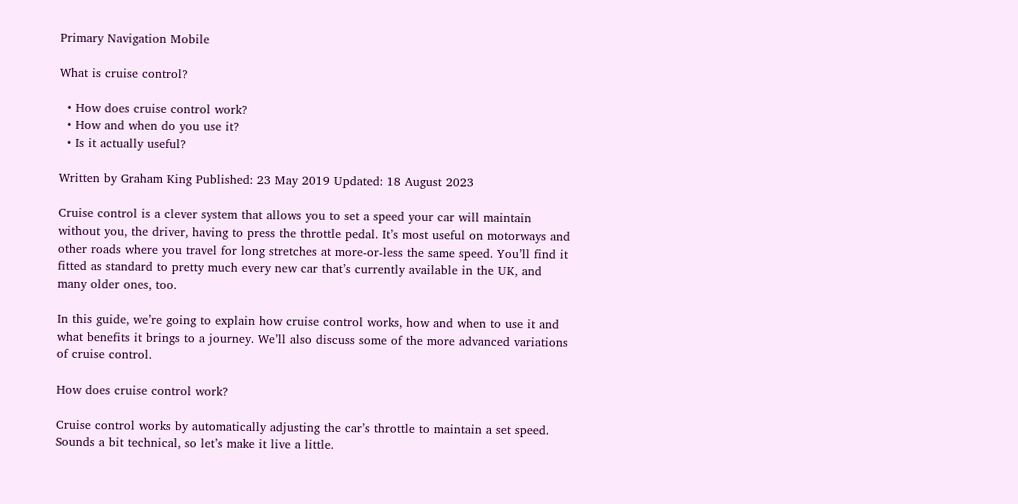Primary Navigation Mobile

What is cruise control?

  • How does cruise control work?
  • How and when do you use it?
  • Is it actually useful?

Written by Graham King Published: 23 May 2019 Updated: 18 August 2023

Cruise control is a clever system that allows you to set a speed your car will maintain without you, the driver, having to press the throttle pedal. It’s most useful on motorways and other roads where you travel for long stretches at more-or-less the same speed. You’ll find it fitted as standard to pretty much every new car that’s currently available in the UK, and many older ones, too.

In this guide, we’re going to explain how cruise control works, how and when to use it and what benefits it brings to a journey. We’ll also discuss some of the more advanced variations of cruise control.

How does cruise control work?

Cruise control works by automatically adjusting the car’s throttle to maintain a set speed. Sounds a bit technical, so let’s make it live a little.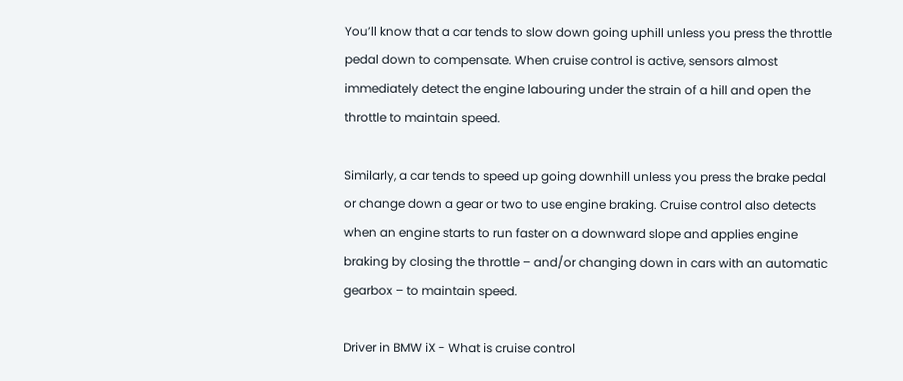You’ll know that a car tends to slow down going uphill unless you press the throttle pedal down to compensate. When cruise control is active, sensors almost immediately detect the engine labouring under the strain of a hill and open the throttle to maintain speed.

Similarly, a car tends to speed up going downhill unless you press the brake pedal or change down a gear or two to use engine braking. Cruise control also detects when an engine starts to run faster on a downward slope and applies engine braking by closing the throttle – and/or changing down in cars with an automatic gearbox – to maintain speed.

Driver in BMW iX - What is cruise control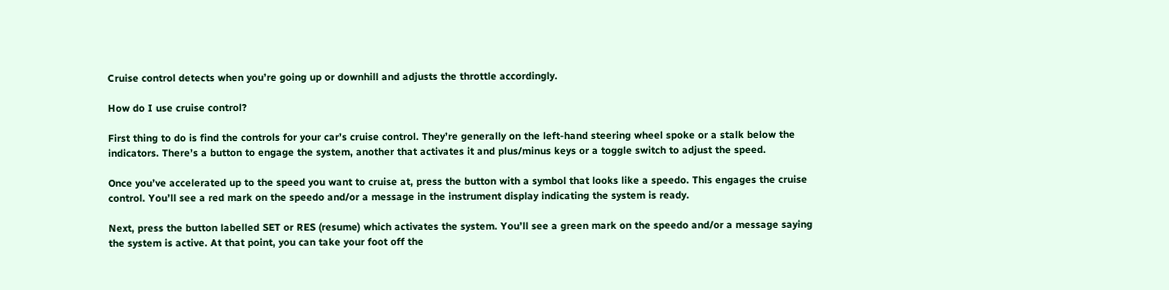Cruise control detects when you’re going up or downhill and adjusts the throttle accordingly.

How do I use cruise control?

First thing to do is find the controls for your car’s cruise control. They’re generally on the left-hand steering wheel spoke or a stalk below the indicators. There’s a button to engage the system, another that activates it and plus/minus keys or a toggle switch to adjust the speed.

Once you’ve accelerated up to the speed you want to cruise at, press the button with a symbol that looks like a speedo. This engages the cruise control. You’ll see a red mark on the speedo and/or a message in the instrument display indicating the system is ready.

Next, press the button labelled SET or RES (resume) which activates the system. You’ll see a green mark on the speedo and/or a message saying the system is active. At that point, you can take your foot off the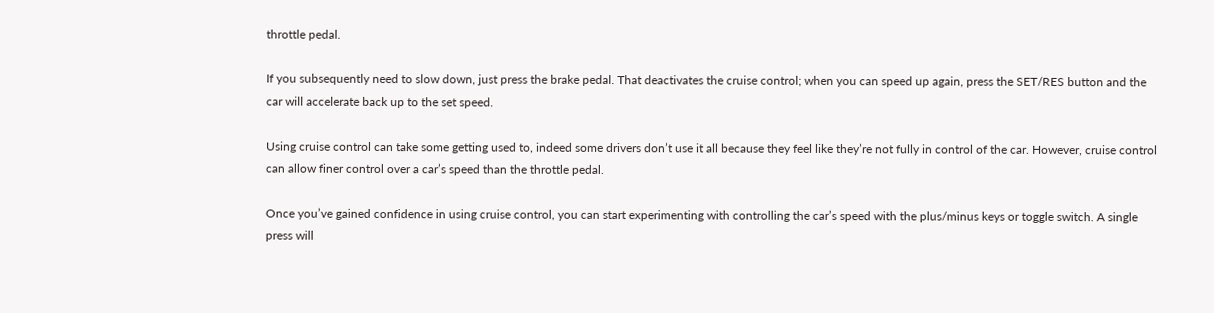throttle pedal.

If you subsequently need to slow down, just press the brake pedal. That deactivates the cruise control; when you can speed up again, press the SET/RES button and the car will accelerate back up to the set speed.

Using cruise control can take some getting used to, indeed some drivers don’t use it all because they feel like they’re not fully in control of the car. However, cruise control can allow finer control over a car’s speed than the throttle pedal.

Once you’ve gained confidence in using cruise control, you can start experimenting with controlling the car’s speed with the plus/minus keys or toggle switch. A single press will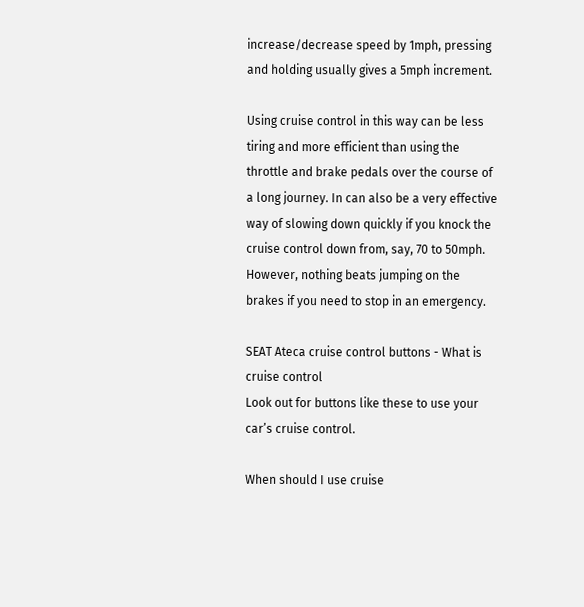increase/decrease speed by 1mph, pressing and holding usually gives a 5mph increment.

Using cruise control in this way can be less tiring and more efficient than using the throttle and brake pedals over the course of a long journey. In can also be a very effective way of slowing down quickly if you knock the cruise control down from, say, 70 to 50mph. However, nothing beats jumping on the brakes if you need to stop in an emergency.

SEAT Ateca cruise control buttons - What is cruise control
Look out for buttons like these to use your car’s cruise control.

When should I use cruise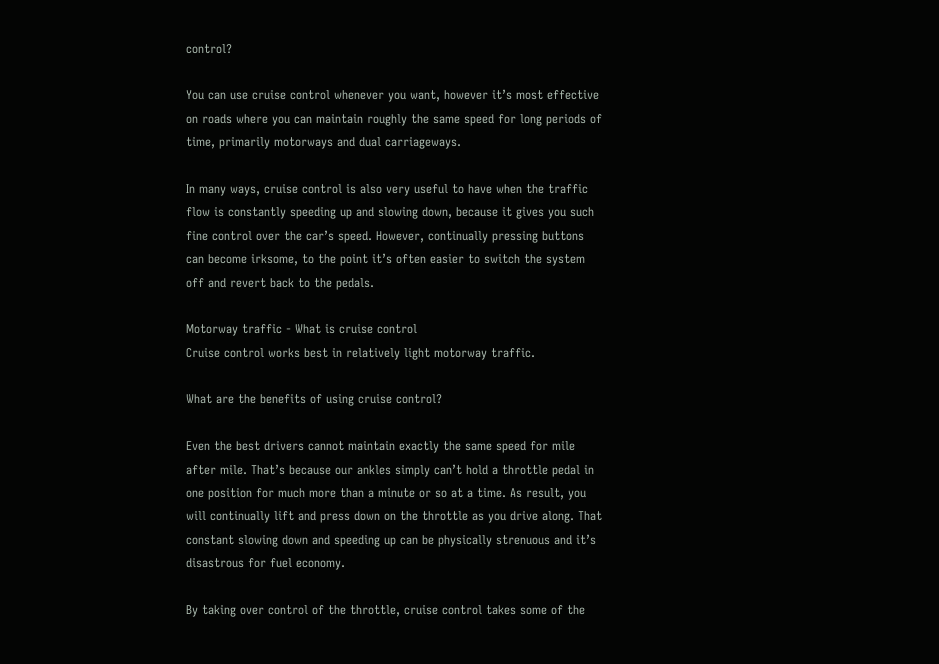control?

You can use cruise control whenever you want, however it’s most effective on roads where you can maintain roughly the same speed for long periods of time, primarily motorways and dual carriageways.

In many ways, cruise control is also very useful to have when the traffic flow is constantly speeding up and slowing down, because it gives you such fine control over the car’s speed. However, continually pressing buttons can become irksome, to the point it’s often easier to switch the system off and revert back to the pedals.

Motorway traffic - What is cruise control
Cruise control works best in relatively light motorway traffic.

What are the benefits of using cruise control?

Even the best drivers cannot maintain exactly the same speed for mile after mile. That’s because our ankles simply can’t hold a throttle pedal in one position for much more than a minute or so at a time. As result, you will continually lift and press down on the throttle as you drive along. That constant slowing down and speeding up can be physically strenuous and it’s disastrous for fuel economy.

By taking over control of the throttle, cruise control takes some of the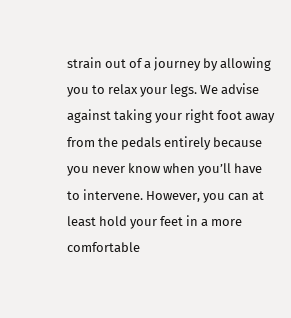strain out of a journey by allowing you to relax your legs. We advise against taking your right foot away from the pedals entirely because you never know when you’ll have to intervene. However, you can at least hold your feet in a more comfortable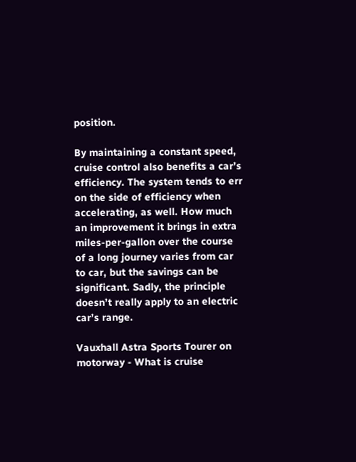position.

By maintaining a constant speed, cruise control also benefits a car’s efficiency. The system tends to err on the side of efficiency when accelerating, as well. How much an improvement it brings in extra miles-per-gallon over the course of a long journey varies from car to car, but the savings can be significant. Sadly, the principle doesn’t really apply to an electric car’s range.

Vauxhall Astra Sports Tourer on motorway - What is cruise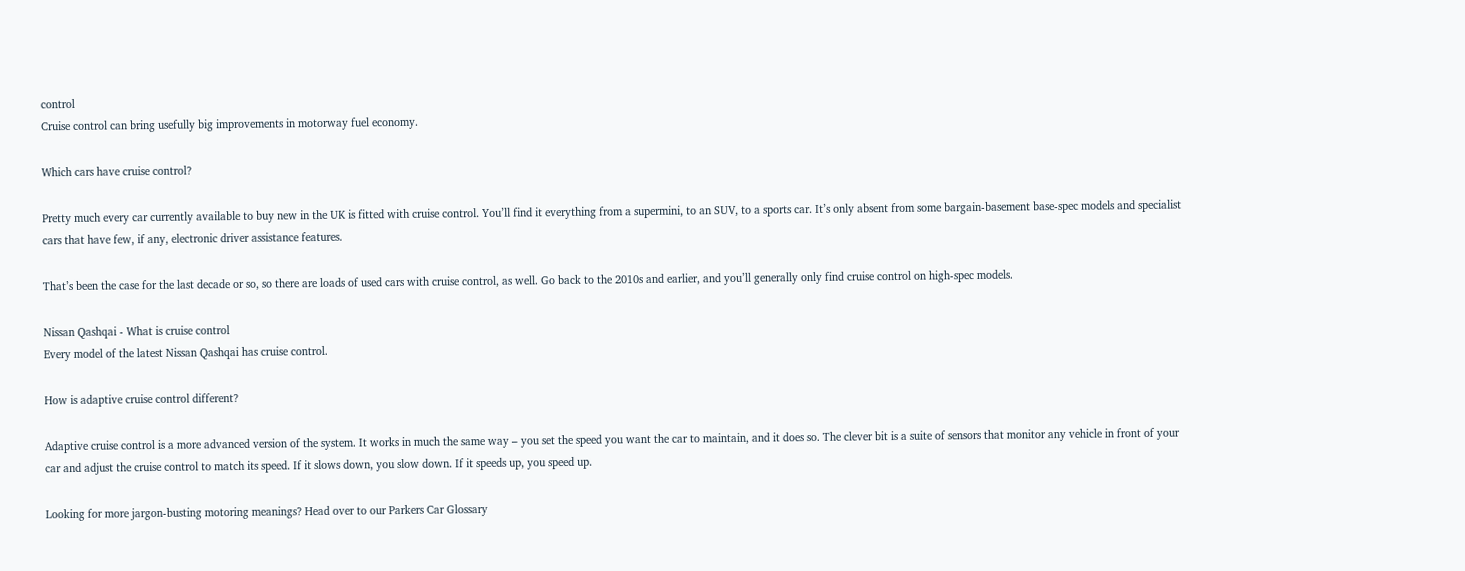control
Cruise control can bring usefully big improvements in motorway fuel economy.

Which cars have cruise control?

Pretty much every car currently available to buy new in the UK is fitted with cruise control. You’ll find it everything from a supermini, to an SUV, to a sports car. It’s only absent from some bargain-basement base-spec models and specialist cars that have few, if any, electronic driver assistance features.

That’s been the case for the last decade or so, so there are loads of used cars with cruise control, as well. Go back to the 2010s and earlier, and you’ll generally only find cruise control on high-spec models.

Nissan Qashqai - What is cruise control
Every model of the latest Nissan Qashqai has cruise control.

How is adaptive cruise control different?

Adaptive cruise control is a more advanced version of the system. It works in much the same way – you set the speed you want the car to maintain, and it does so. The clever bit is a suite of sensors that monitor any vehicle in front of your car and adjust the cruise control to match its speed. If it slows down, you slow down. If it speeds up, you speed up.

Looking for more jargon-busting motoring meanings? Head over to our Parkers Car Glossary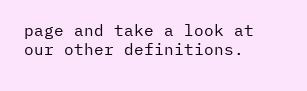page and take a look at our other definitions.